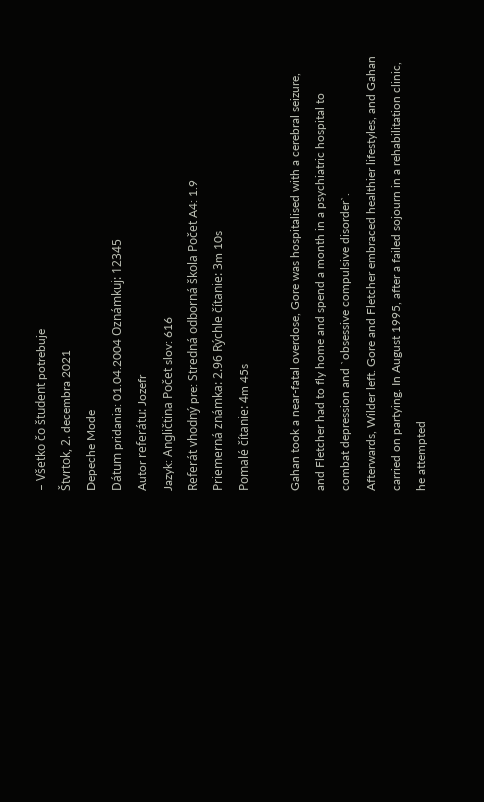– Všetko čo študent potrebuje
Štvrtok, 2. decembra 2021
Depeche Mode
Dátum pridania: 01.04.2004 Oznámkuj: 12345
Autor referátu: Jozefr
Jazyk: Angličtina Počet slov: 616
Referát vhodný pre: Stredná odborná škola Počet A4: 1.9
Priemerná známka: 2.96 Rýchle čítanie: 3m 10s
Pomalé čítanie: 4m 45s

Gahan took a near-fatal overdose, Gore was hospitalised with a cerebral seizure, and Fletcher had to fly home and spend a month in a psychiatric hospital to combat depression and `obsessive compulsive disorder`.
Afterwards, Wilder left. Gore and Fletcher embraced healthier lifestyles, and Gahan carried on partying. In August 1995, after a failed sojourn in a rehabilitation clinic, he attempted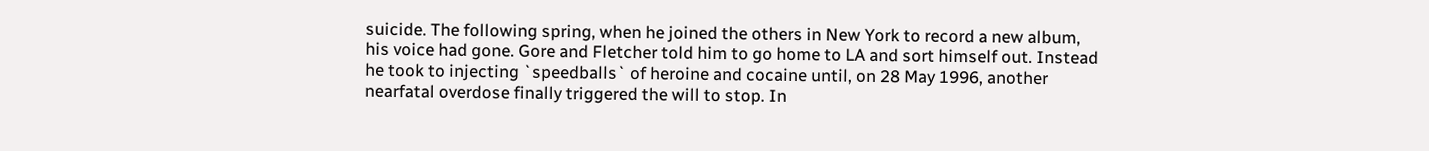suicide. The following spring, when he joined the others in New York to record a new album, his voice had gone. Gore and Fletcher told him to go home to LA and sort himself out. Instead he took to injecting `speedballs` of heroine and cocaine until, on 28 May 1996, another nearfatal overdose finally triggered the will to stop. In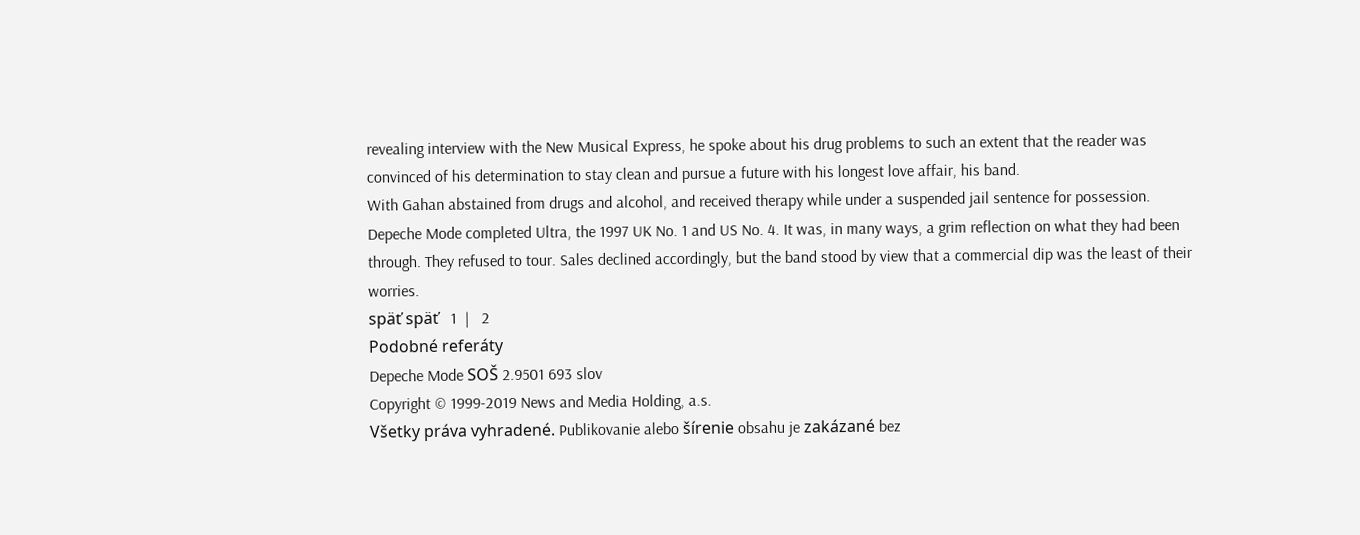revealing interview with the New Musical Express, he spoke about his drug problems to such an extent that the reader was convinced of his determination to stay clean and pursue a future with his longest love affair, his band.
With Gahan abstained from drugs and alcohol, and received therapy while under a suspended jail sentence for possession. Depeche Mode completed Ultra, the 1997 UK No. 1 and US No. 4. It was, in many ways, a grim reflection on what they had been through. They refused to tour. Sales declined accordingly, but the band stood by view that a commercial dip was the least of their worries.
späť späť   1  |   2
Podobné referáty
Depeche Mode SOŠ 2.9501 693 slov
Copyright © 1999-2019 News and Media Holding, a.s.
Všetky práva vyhradené. Publikovanie alebo šírenie obsahu je zakázané bez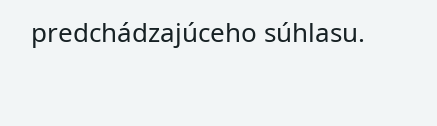predchádzajúceho súhlasu.